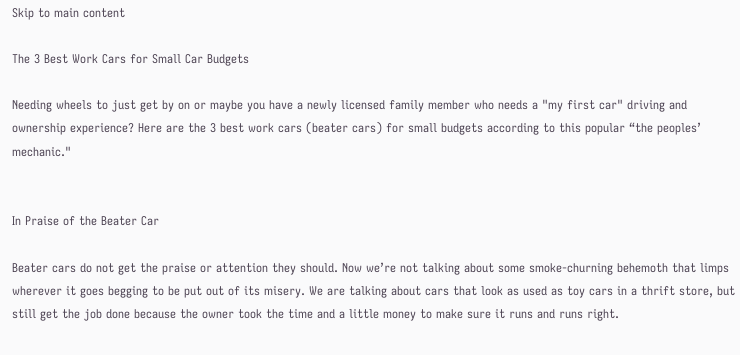Skip to main content

The 3 Best Work Cars for Small Car Budgets

Needing wheels to just get by on or maybe you have a newly licensed family member who needs a "my first car" driving and ownership experience? Here are the 3 best work cars (beater cars) for small budgets according to this popular “the peoples’ mechanic."


In Praise of the Beater Car

Beater cars do not get the praise or attention they should. Now we’re not talking about some smoke-churning behemoth that limps wherever it goes begging to be put out of its misery. We are talking about cars that look as used as toy cars in a thrift store, but still get the job done because the owner took the time and a little money to make sure it runs and runs right.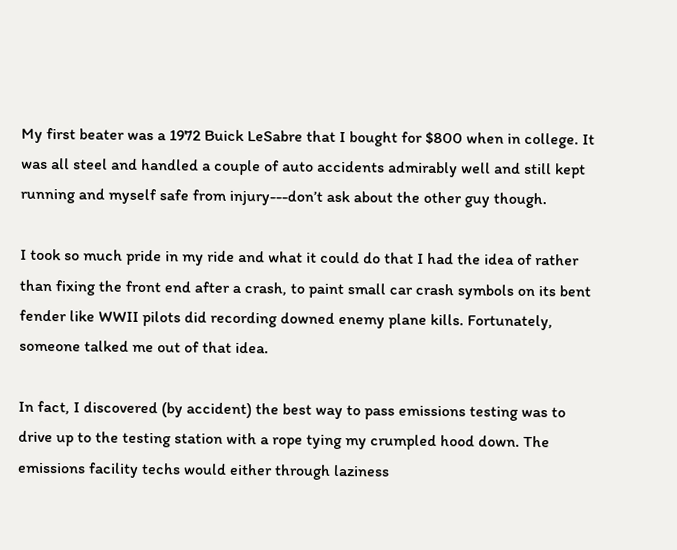My first beater was a 1972 Buick LeSabre that I bought for $800 when in college. It was all steel and handled a couple of auto accidents admirably well and still kept running and myself safe from injury---don’t ask about the other guy though.

I took so much pride in my ride and what it could do that I had the idea of rather than fixing the front end after a crash, to paint small car crash symbols on its bent fender like WWII pilots did recording downed enemy plane kills. Fortunately, someone talked me out of that idea.

In fact, I discovered (by accident) the best way to pass emissions testing was to drive up to the testing station with a rope tying my crumpled hood down. The emissions facility techs would either through laziness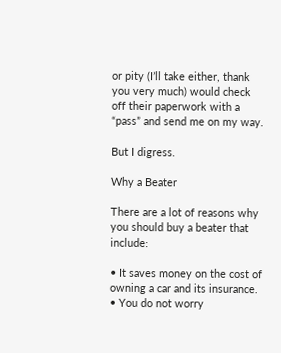or pity (I’ll take either, thank you very much) would check off their paperwork with a “pass” and send me on my way.

But I digress.

Why a Beater

There are a lot of reasons why you should buy a beater that include:

• It saves money on the cost of owning a car and its insurance.
• You do not worry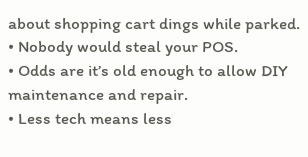about shopping cart dings while parked.
• Nobody would steal your POS.
• Odds are it’s old enough to allow DIY maintenance and repair.
• Less tech means less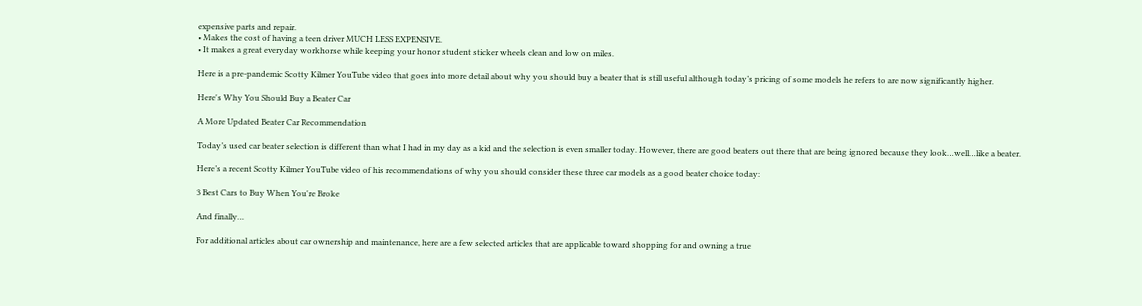expensive parts and repair.
• Makes the cost of having a teen driver MUCH LESS EXPENSIVE.
• It makes a great everyday workhorse while keeping your honor student sticker wheels clean and low on miles.

Here is a pre-pandemic Scotty Kilmer YouTube video that goes into more detail about why you should buy a beater that is still useful although today’s pricing of some models he refers to are now significantly higher.

Here's Why You Should Buy a Beater Car

A More Updated Beater Car Recommendation

Today’s used car beater selection is different than what I had in my day as a kid and the selection is even smaller today. However, there are good beaters out there that are being ignored because they look…well…like a beater.

Here’s a recent Scotty Kilmer YouTube video of his recommendations of why you should consider these three car models as a good beater choice today:

3 Best Cars to Buy When You're Broke

And finally…

For additional articles about car ownership and maintenance, here are a few selected articles that are applicable toward shopping for and owning a true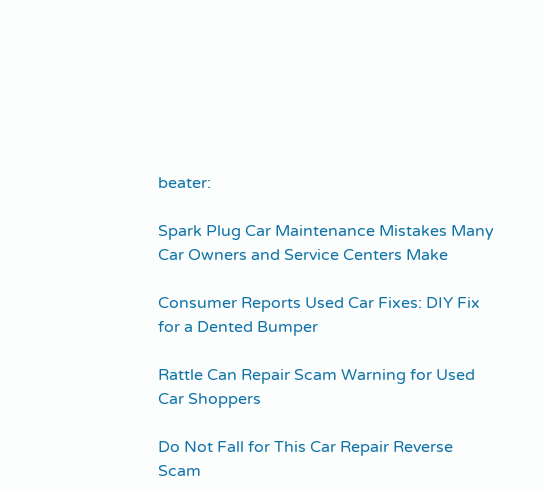beater:

Spark Plug Car Maintenance Mistakes Many Car Owners and Service Centers Make

Consumer Reports Used Car Fixes: DIY Fix for a Dented Bumper

Rattle Can Repair Scam Warning for Used Car Shoppers

Do Not Fall for This Car Repair Reverse Scam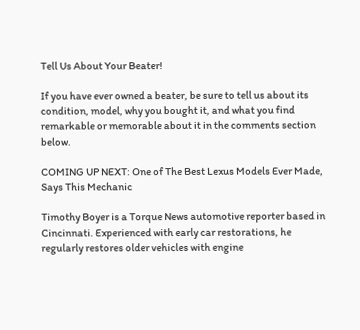Tell Us About Your Beater!

If you have ever owned a beater, be sure to tell us about its condition, model, why you bought it, and what you find remarkable or memorable about it in the comments section below.

COMING UP NEXT: One of The Best Lexus Models Ever Made, Says This Mechanic

Timothy Boyer is a Torque News automotive reporter based in Cincinnati. Experienced with early car restorations, he regularly restores older vehicles with engine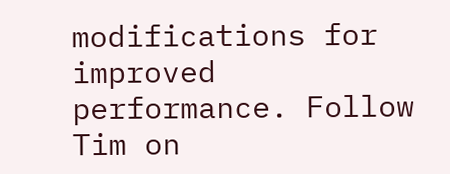modifications for improved performance. Follow Tim on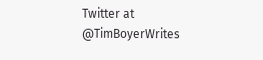Twitter at @TimBoyerWrites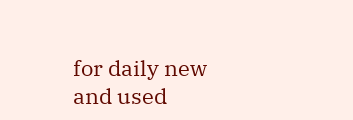for daily new and used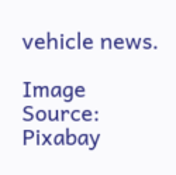vehicle news.

Image Source: Pixabay